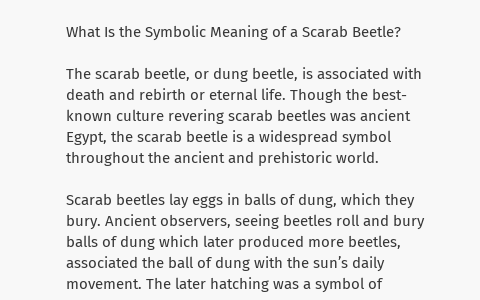What Is the Symbolic Meaning of a Scarab Beetle?

The scarab beetle, or dung beetle, is associated with death and rebirth or eternal life. Though the best-known culture revering scarab beetles was ancient Egypt, the scarab beetle is a widespread symbol throughout the ancient and prehistoric world.

Scarab beetles lay eggs in balls of dung, which they bury. Ancient observers, seeing beetles roll and bury balls of dung which later produced more beetles, associated the ball of dung with the sun’s daily movement. The later hatching was a symbol of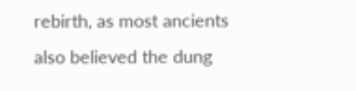rebirth, as most ancients also believed the dung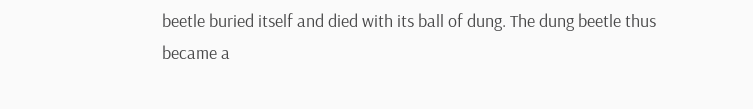beetle buried itself and died with its ball of dung. The dung beetle thus became a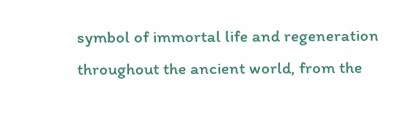symbol of immortal life and regeneration throughout the ancient world, from the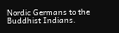Nordic Germans to the Buddhist Indians.